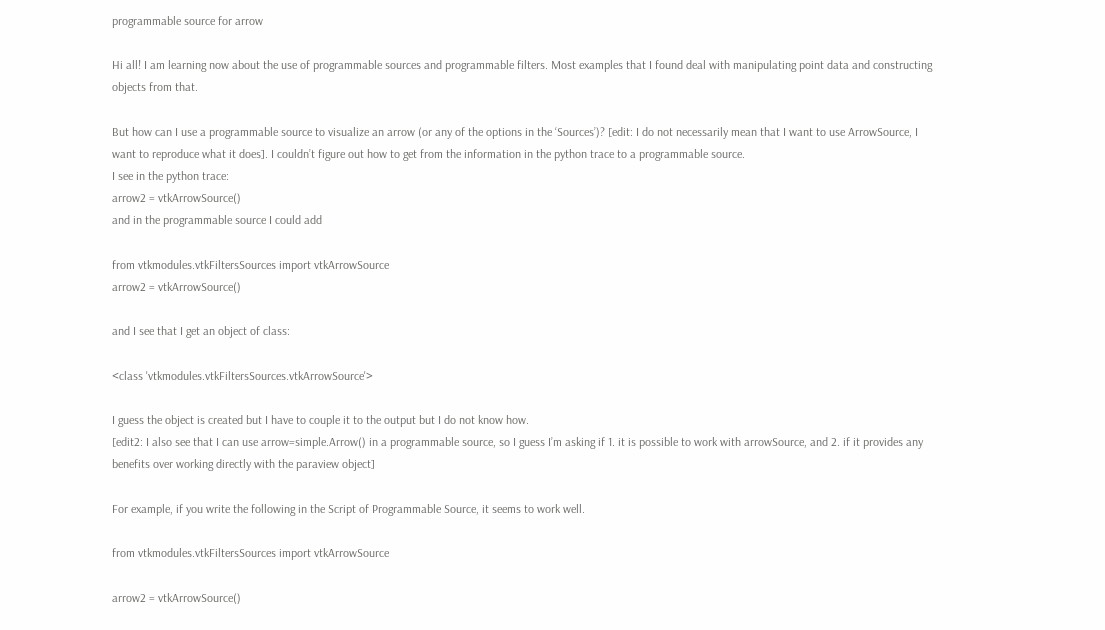programmable source for arrow

Hi all! I am learning now about the use of programmable sources and programmable filters. Most examples that I found deal with manipulating point data and constructing objects from that.

But how can I use a programmable source to visualize an arrow (or any of the options in the ‘Sources’)? [edit: I do not necessarily mean that I want to use ArrowSource, I want to reproduce what it does]. I couldn’t figure out how to get from the information in the python trace to a programmable source.
I see in the python trace:
arrow2 = vtkArrowSource()
and in the programmable source I could add

from vtkmodules.vtkFiltersSources import vtkArrowSource
arrow2 = vtkArrowSource()

and I see that I get an object of class:

<class 'vtkmodules.vtkFiltersSources.vtkArrowSource'>

I guess the object is created but I have to couple it to the output but I do not know how.
[edit2: I also see that I can use arrow=simple.Arrow() in a programmable source, so I guess I’m asking if 1. it is possible to work with arrowSource, and 2. if it provides any benefits over working directly with the paraview object]

For example, if you write the following in the Script of Programmable Source, it seems to work well.

from vtkmodules.vtkFiltersSources import vtkArrowSource

arrow2 = vtkArrowSource()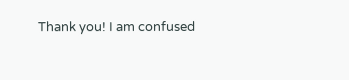Thank you! I am confused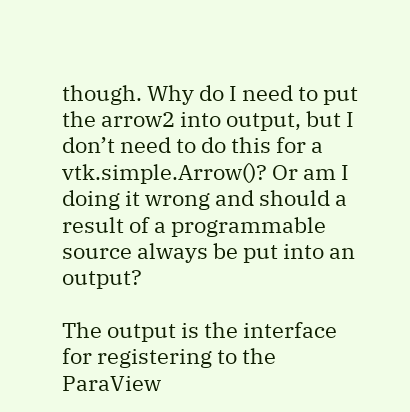though. Why do I need to put the arrow2 into output, but I don’t need to do this for a vtk.simple.Arrow()? Or am I doing it wrong and should a result of a programmable source always be put into an output?

The output is the interface for registering to the ParaView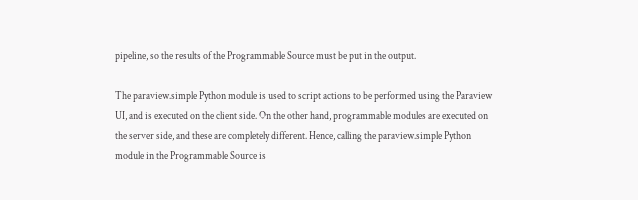pipeline, so the results of the Programmable Source must be put in the output.

The paraview.simple Python module is used to script actions to be performed using the Paraview UI, and is executed on the client side. On the other hand, programmable modules are executed on the server side, and these are completely different. Hence, calling the paraview.simple Python module in the Programmable Source is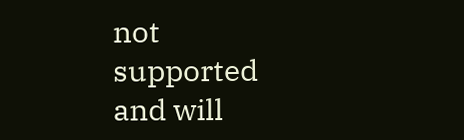not supported and will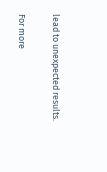lead to unexpected results.

For more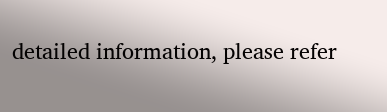detailed information, please refer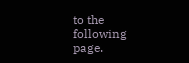to the following page.